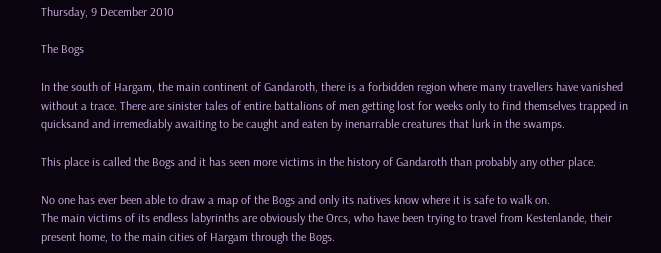Thursday, 9 December 2010

The Bogs

In the south of Hargam, the main continent of Gandaroth, there is a forbidden region where many travellers have vanished without a trace. There are sinister tales of entire battalions of men getting lost for weeks only to find themselves trapped in quicksand and irremediably awaiting to be caught and eaten by inenarrable creatures that lurk in the swamps.

This place is called the Bogs and it has seen more victims in the history of Gandaroth than probably any other place.

No one has ever been able to draw a map of the Bogs and only its natives know where it is safe to walk on.
The main victims of its endless labyrinths are obviously the Orcs, who have been trying to travel from Kestenlande, their present home, to the main cities of Hargam through the Bogs.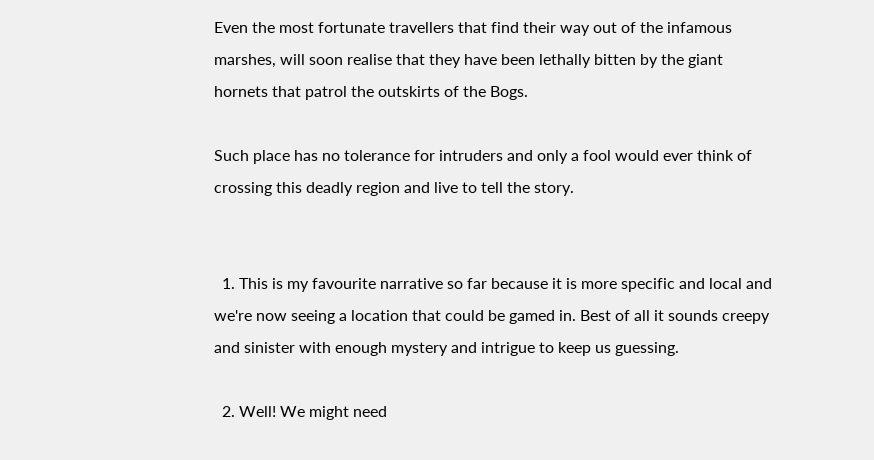Even the most fortunate travellers that find their way out of the infamous marshes, will soon realise that they have been lethally bitten by the giant hornets that patrol the outskirts of the Bogs.

Such place has no tolerance for intruders and only a fool would ever think of crossing this deadly region and live to tell the story.


  1. This is my favourite narrative so far because it is more specific and local and we're now seeing a location that could be gamed in. Best of all it sounds creepy and sinister with enough mystery and intrigue to keep us guessing.

  2. Well! We might need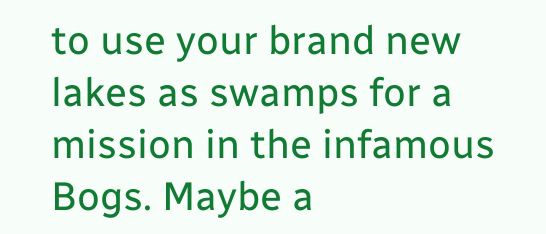to use your brand new lakes as swamps for a mission in the infamous Bogs. Maybe a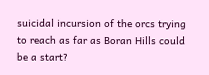suicidal incursion of the orcs trying to reach as far as Boran Hills could be a start?